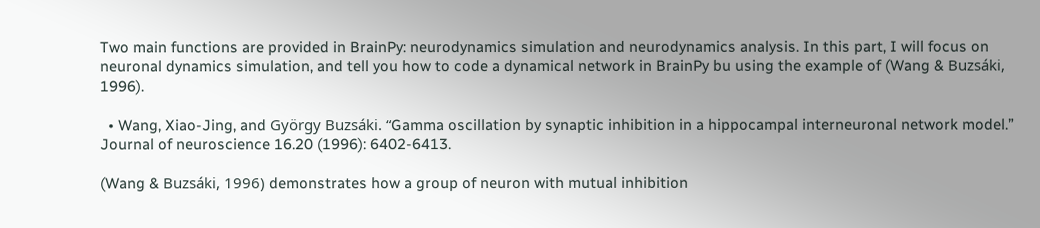Two main functions are provided in BrainPy: neurodynamics simulation and neurodynamics analysis. In this part, I will focus on neuronal dynamics simulation, and tell you how to code a dynamical network in BrainPy bu using the example of (Wang & Buzsáki, 1996).

  • Wang, Xiao-Jing, and György Buzsáki. “Gamma oscillation by synaptic inhibition in a hippocampal interneuronal network model.” Journal of neuroscience 16.20 (1996): 6402-6413.

(Wang & Buzsáki, 1996) demonstrates how a group of neuron with mutual inhibition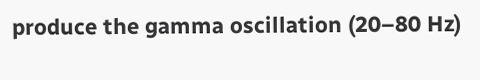produce the gamma oscillation (20–80 Hz)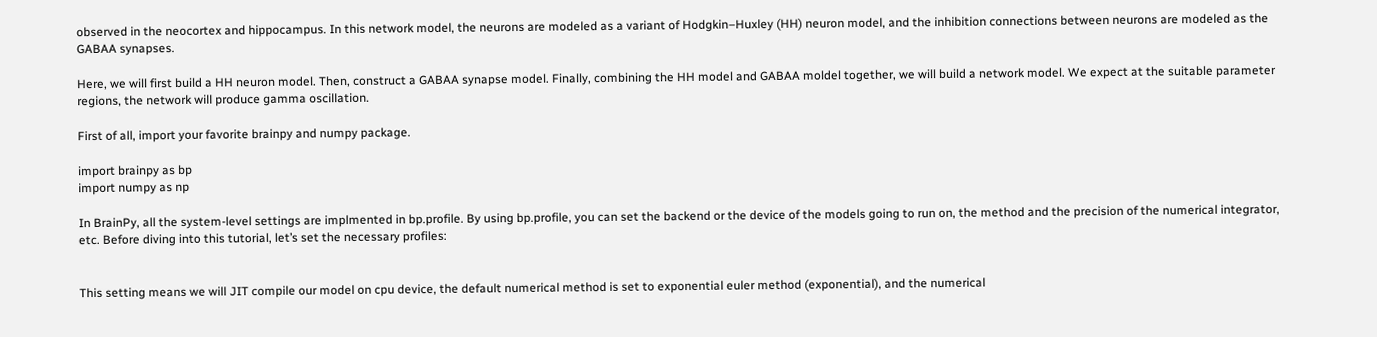observed in the neocortex and hippocampus. In this network model, the neurons are modeled as a variant of Hodgkin–Huxley (HH) neuron model, and the inhibition connections between neurons are modeled as the GABAA synapses.

Here, we will first build a HH neuron model. Then, construct a GABAA synapse model. Finally, combining the HH model and GABAA moldel together, we will build a network model. We expect at the suitable parameter regions, the network will produce gamma oscillation.

First of all, import your favorite brainpy and numpy package.

import brainpy as bp
import numpy as np

In BrainPy, all the system-level settings are implmented in bp.profile. By using bp.profile, you can set the backend or the device of the models going to run on, the method and the precision of the numerical integrator, etc. Before diving into this tutorial, let’s set the necessary profiles:


This setting means we will JIT compile our model on cpu device, the default numerical method is set to exponential euler method (exponential), and the numerical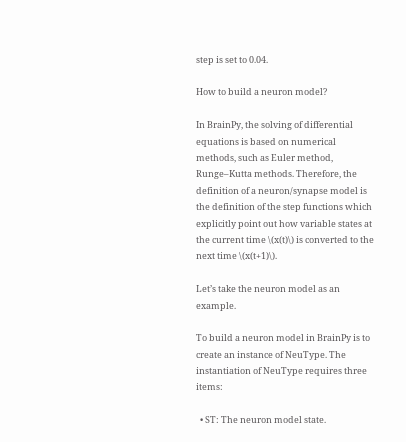step is set to 0.04.

How to build a neuron model?

In BrainPy, the solving of differential equations is based on numerical methods, such as Euler method, Runge–Kutta methods. Therefore, the definition of a neuron/synapse model is the definition of the step functions which explicitly point out how variable states at the current time \(x(t)\) is converted to the next time \(x(t+1)\).

Let’s take the neuron model as an example.

To build a neuron model in BrainPy is to create an instance of NeuType. The instantiation of NeuType requires three items:

  • ST: The neuron model state.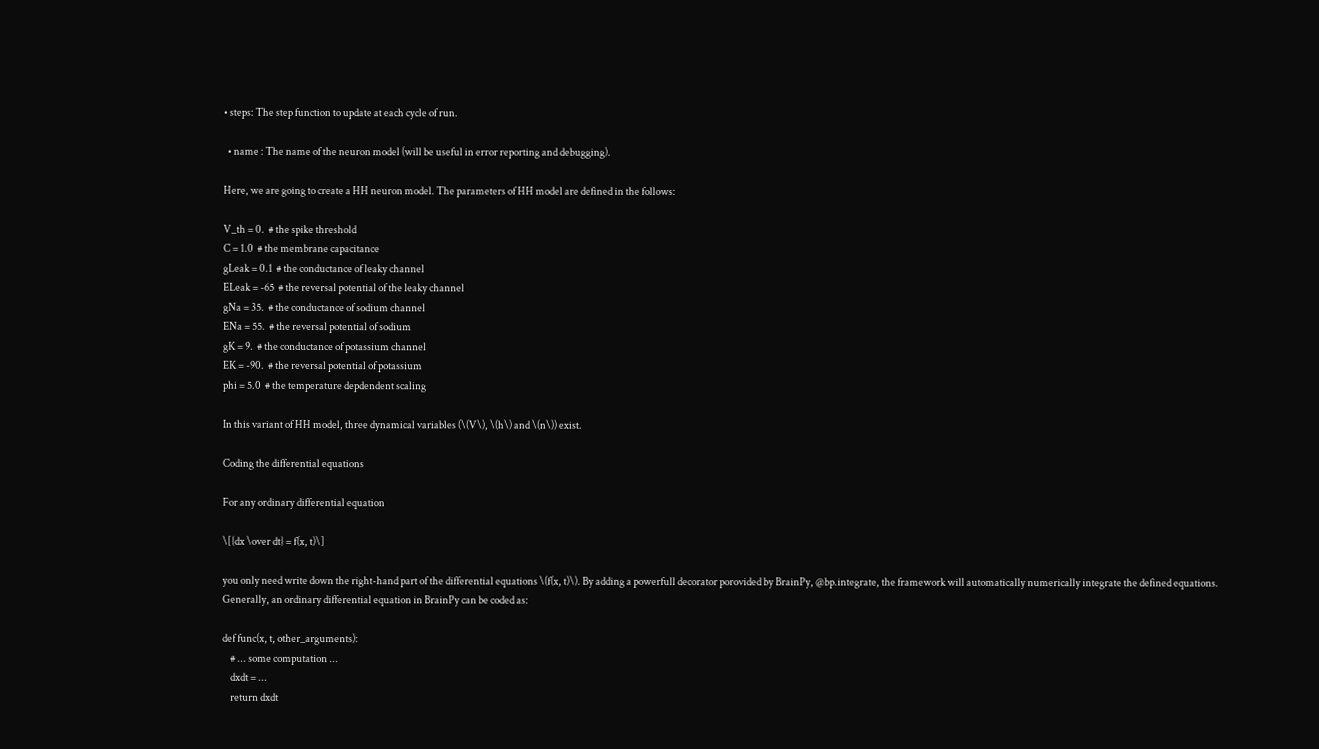• steps: The step function to update at each cycle of run.

  • name : The name of the neuron model (will be useful in error reporting and debugging).

Here, we are going to create a HH neuron model. The parameters of HH model are defined in the follows:

V_th = 0.  # the spike threshold
C = 1.0  # the membrane capacitance
gLeak = 0.1  # the conductance of leaky channel
ELeak = -65  # the reversal potential of the leaky channel
gNa = 35.  # the conductance of sodium channel
ENa = 55.  # the reversal potential of sodium
gK = 9.  # the conductance of potassium channel
EK = -90.  # the reversal potential of potassium
phi = 5.0  # the temperature depdendent scaling

In this variant of HH model, three dynamical variables (\(V\), \(h\) and \(n\)) exist.

Coding the differential equations

For any ordinary differential equation

\[{dx \over dt} = f(x, t)\]

you only need write down the right-hand part of the differential equations \(f(x, t)\). By adding a powerfull decorator porovided by BrainPy, @bp.integrate, the framework will automatically numerically integrate the defined equations. Generally, an ordinary differential equation in BrainPy can be coded as:

def func(x, t, other_arguments):
    # ... some computation ...
    dxdt = ...
    return dxdt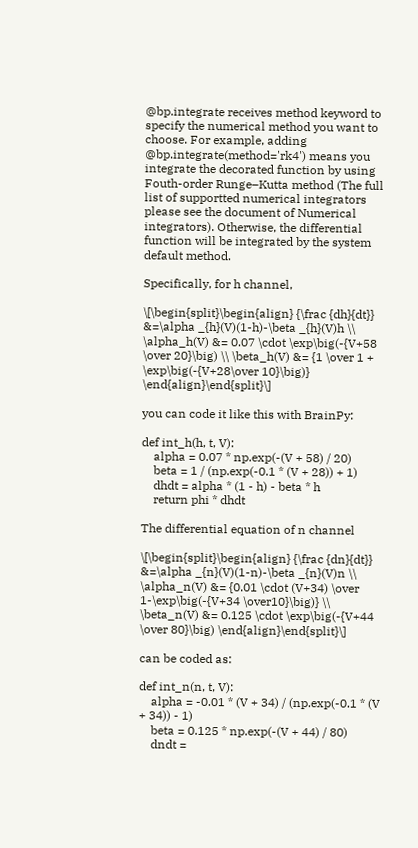@bp.integrate receives method keyword to specify the numerical method you want to choose. For example, adding @bp.integrate(method='rk4') means you integrate the decorated function by using Fouth-order Runge–Kutta method (The full list of supportted numerical integrators please see the document of Numerical integrators). Otherwise, the differential function will be integrated by the system default method.

Specifically, for h channel,

\[\begin{split}\begin{align} {\frac {dh}{dt}} &=\alpha _{h}(V)(1-h)-\beta _{h}(V)h \\ \alpha_h(V) &= 0.07 \cdot \exp\big(-{V+58 \over 20}\big) \\ \beta_h(V) &= {1 \over 1 + \exp\big(-{V+28\over 10}\big)} \end{align}\end{split}\]

you can code it like this with BrainPy:

def int_h(h, t, V):
    alpha = 0.07 * np.exp(-(V + 58) / 20)
    beta = 1 / (np.exp(-0.1 * (V + 28)) + 1)
    dhdt = alpha * (1 - h) - beta * h
    return phi * dhdt

The differential equation of n channel

\[\begin{split}\begin{align} {\frac {dn}{dt}} &=\alpha _{n}(V)(1-n)-\beta _{n}(V)n \\ \alpha_n(V) &= {0.01 \cdot (V+34) \over 1-\exp\big(-{V+34 \over10}\big)} \\ \beta_n(V) &= 0.125 \cdot \exp\big(-{V+44 \over 80}\big) \end{align}\end{split}\]

can be coded as:

def int_n(n, t, V):
    alpha = -0.01 * (V + 34) / (np.exp(-0.1 * (V + 34)) - 1)
    beta = 0.125 * np.exp(-(V + 44) / 80)
    dndt =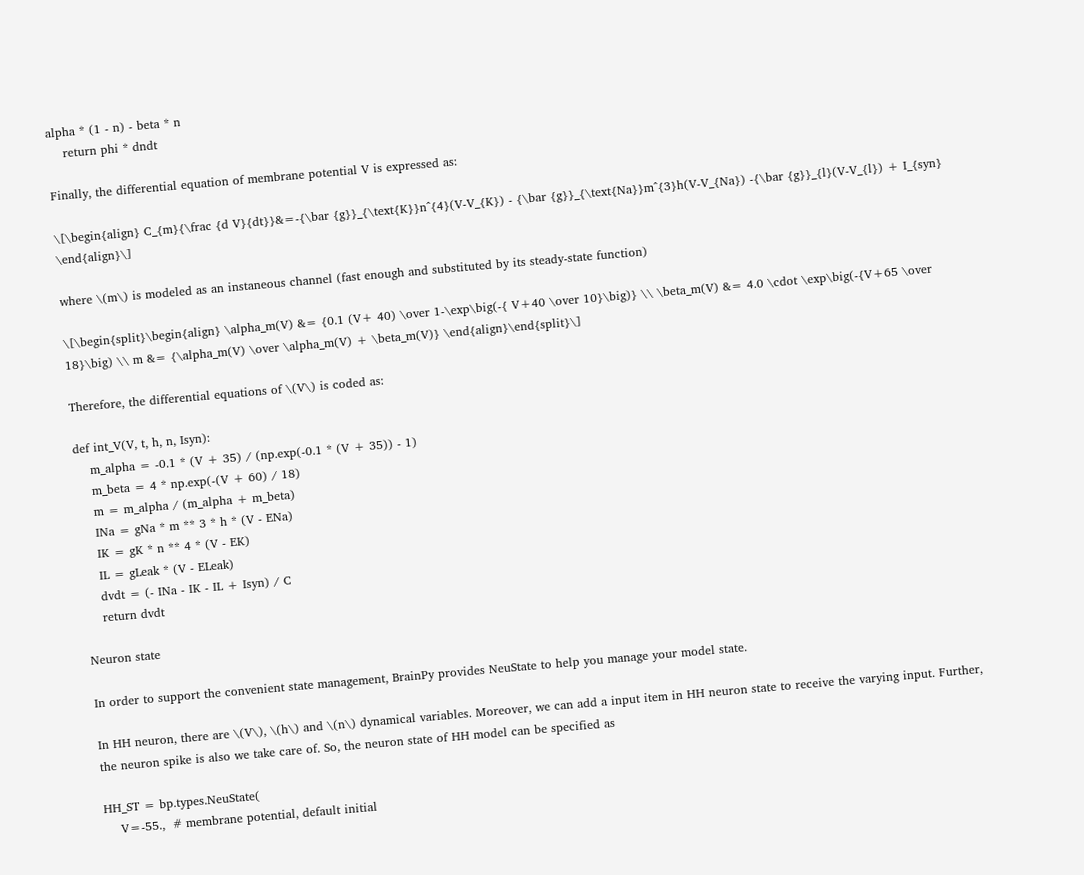alpha * (1 - n) - beta * n
    return phi * dndt

Finally, the differential equation of membrane potential V is expressed as:

\[\begin{align} C_{m}{\frac {d V}{dt}}&=-{\bar {g}}_{\text{K}}n^{4}(V-V_{K}) - {\bar {g}}_{\text{Na}}m^{3}h(V-V_{Na}) -{\bar {g}}_{l}(V-V_{l}) + I_{syn} \end{align}\]

where \(m\) is modeled as an instaneous channel (fast enough and substituted by its steady-state function)

\[\begin{split}\begin{align} \alpha_m(V) &= {0.1 (V+ 40) \over 1-\exp\big(-{ V+40 \over 10}\big)} \\ \beta_m(V) &= 4.0 \cdot \exp\big(-{V+65 \over 18}\big) \\ m &= {\alpha_m(V) \over \alpha_m(V) + \beta_m(V)} \end{align}\end{split}\]

Therefore, the differential equations of \(V\) is coded as:

def int_V(V, t, h, n, Isyn):
    m_alpha = -0.1 * (V + 35) / (np.exp(-0.1 * (V + 35)) - 1)
    m_beta = 4 * np.exp(-(V + 60) / 18)
    m = m_alpha / (m_alpha + m_beta)
    INa = gNa * m ** 3 * h * (V - ENa)
    IK = gK * n ** 4 * (V - EK)
    IL = gLeak * (V - ELeak)
    dvdt = (- INa - IK - IL + Isyn) / C
    return dvdt

Neuron state

In order to support the convenient state management, BrainPy provides NeuState to help you manage your model state.

In HH neuron, there are \(V\), \(h\) and \(n\) dynamical variables. Moreover, we can add a input item in HH neuron state to receive the varying input. Further, the neuron spike is also we take care of. So, the neuron state of HH model can be specified as

HH_ST = bp.types.NeuState(
    V=-55.,  # membrane potential, default initial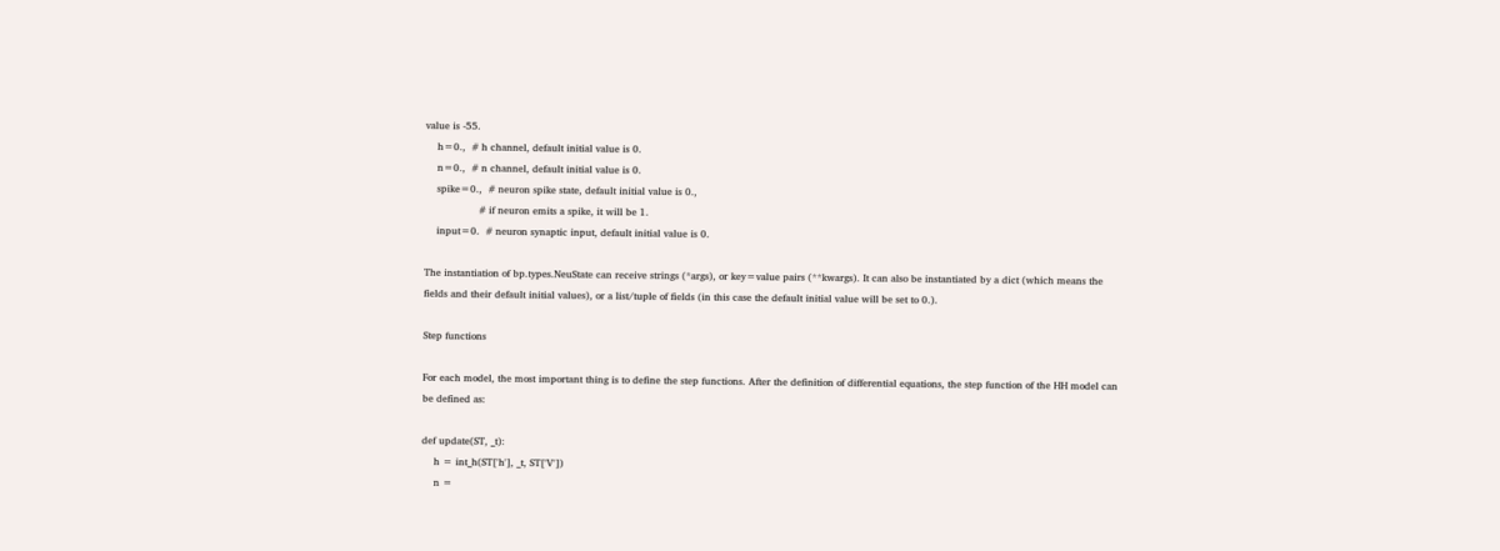value is -55.
    h=0.,  # h channel, default initial value is 0.
    n=0.,  # n channel, default initial value is 0.
    spike=0.,  # neuron spike state, default initial value is 0.,
                  # if neuron emits a spike, it will be 1.
    input=0.  # neuron synaptic input, default initial value is 0.

The instantiation of bp.types.NeuState can receive strings (*args), or key=value pairs (**kwargs). It can also be instantiated by a dict (which means the fields and their default initial values), or a list/tuple of fields (in this case the default initial value will be set to 0.).

Step functions

For each model, the most important thing is to define the step functions. After the definition of differential equations, the step function of the HH model can be defined as:

def update(ST, _t):
    h = int_h(ST['h'], _t, ST['V'])
    n =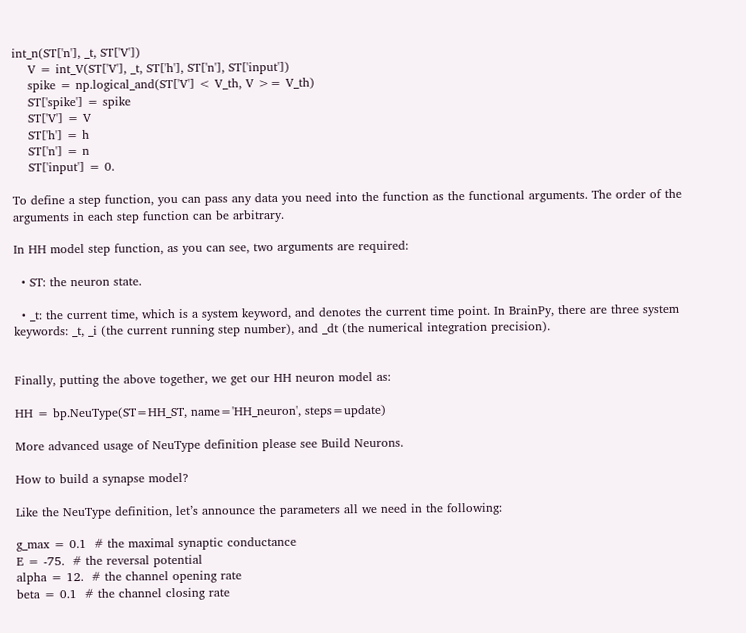int_n(ST['n'], _t, ST['V'])
    V = int_V(ST['V'], _t, ST['h'], ST['n'], ST['input'])
    spike = np.logical_and(ST['V'] < V_th, V >= V_th)
    ST['spike'] = spike
    ST['V'] = V
    ST['h'] = h
    ST['n'] = n
    ST['input'] = 0.

To define a step function, you can pass any data you need into the function as the functional arguments. The order of the arguments in each step function can be arbitrary.

In HH model step function, as you can see, two arguments are required:

  • ST: the neuron state.

  • _t: the current time, which is a system keyword, and denotes the current time point. In BrainPy, there are three system keywords: _t, _i (the current running step number), and _dt (the numerical integration precision).


Finally, putting the above together, we get our HH neuron model as:

HH = bp.NeuType(ST=HH_ST, name='HH_neuron', steps=update)

More advanced usage of NeuType definition please see Build Neurons.

How to build a synapse model?

Like the NeuType definition, let’s announce the parameters all we need in the following:

g_max = 0.1  # the maximal synaptic conductance
E = -75.  # the reversal potential
alpha = 12.  # the channel opening rate
beta = 0.1  # the channel closing rate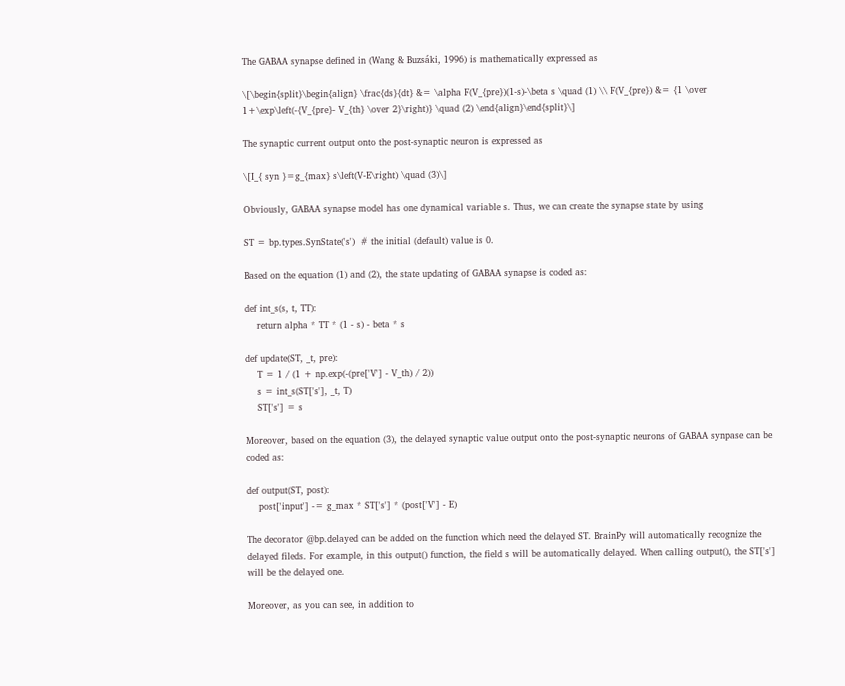The GABAA synapse defined in (Wang & Buzsáki, 1996) is mathematically expressed as

\[\begin{split}\begin{align} \frac{ds}{dt} &= \alpha F(V_{pre})(1-s)-\beta s \quad (1) \\ F(V_{pre}) &= {1 \over 1+\exp\left(-{V_{pre}- V_{th} \over 2}\right)} \quad (2) \end{align}\end{split}\]

The synaptic current output onto the post-synaptic neuron is expressed as

\[I_{ syn }=g_{max} s\left(V-E\right) \quad (3)\]

Obviously, GABAA synapse model has one dynamical variable s. Thus, we can create the synapse state by using

ST = bp.types.SynState('s')  # the initial (default) value is 0.

Based on the equation (1) and (2), the state updating of GABAA synapse is coded as:

def int_s(s, t, TT):
    return alpha * TT * (1 - s) - beta * s

def update(ST, _t, pre):
    T = 1 / (1 + np.exp(-(pre['V'] - V_th) / 2))
    s = int_s(ST['s'], _t, T)
    ST['s'] = s

Moreover, based on the equation (3), the delayed synaptic value output onto the post-synaptic neurons of GABAA synpase can be coded as:

def output(ST, post):
    post['input'] -= g_max * ST['s'] * (post['V'] - E)

The decorator @bp.delayed can be added on the function which need the delayed ST. BrainPy will automatically recognize the delayed fileds. For example, in this output() function, the field s will be automatically delayed. When calling output(), the ST['s'] will be the delayed one.

Moreover, as you can see, in addition to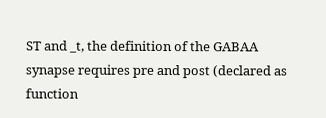ST and _t, the definition of the GABAA synapse requires pre and post (declared as function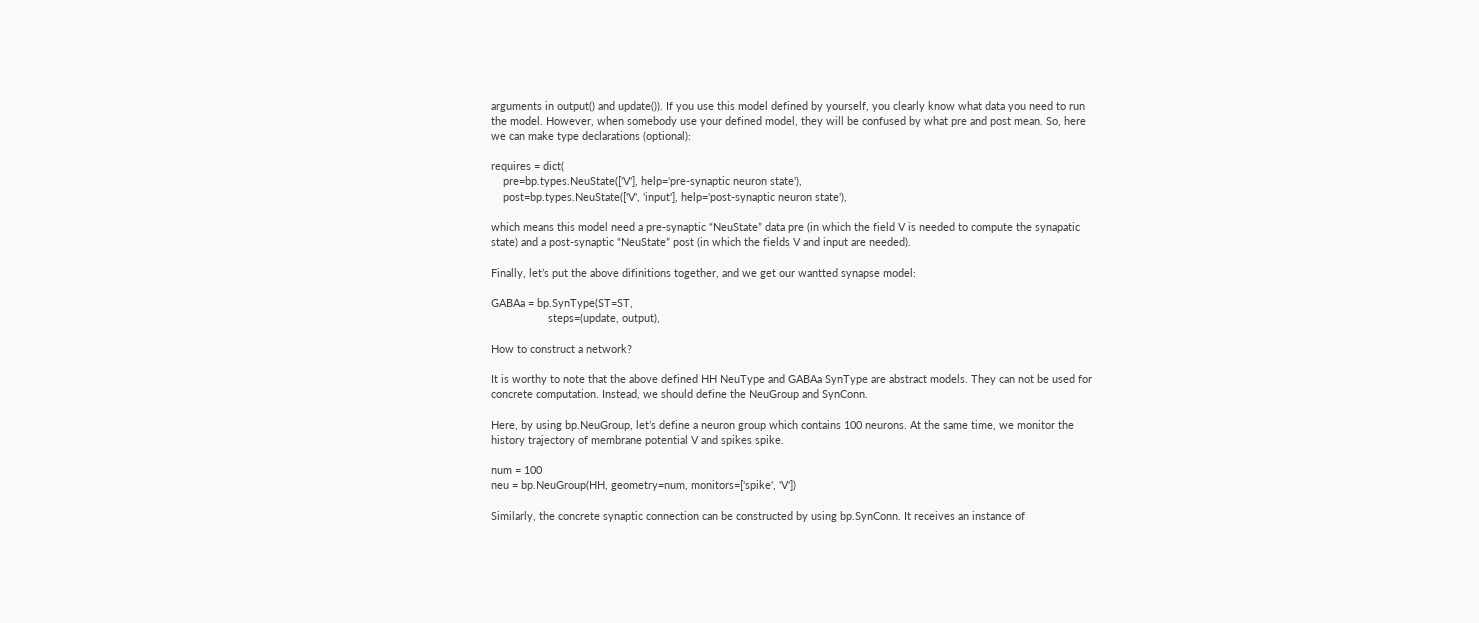arguments in output() and update()). If you use this model defined by yourself, you clearly know what data you need to run the model. However, when somebody use your defined model, they will be confused by what pre and post mean. So, here we can make type declarations (optional):

requires = dict(
    pre=bp.types.NeuState(['V'], help='pre-synaptic neuron state'),
    post=bp.types.NeuState(['V', 'input'], help='post-synaptic neuron state'),

which means this model need a pre-synaptic “NeuState” data pre (in which the field V is needed to compute the synapatic state) and a post-synaptic “NeuState” post (in which the fields V and input are needed).

Finally, let’s put the above difinitions together, and we get our wantted synapse model:

GABAa = bp.SynType(ST=ST,
                   steps=(update, output),

How to construct a network?

It is worthy to note that the above defined HH NeuType and GABAa SynType are abstract models. They can not be used for concrete computation. Instead, we should define the NeuGroup and SynConn.

Here, by using bp.NeuGroup, let’s define a neuron group which contains 100 neurons. At the same time, we monitor the history trajectory of membrane potential V and spikes spike.

num = 100
neu = bp.NeuGroup(HH, geometry=num, monitors=['spike', 'V'])

Similarly, the concrete synaptic connection can be constructed by using bp.SynConn. It receives an instance of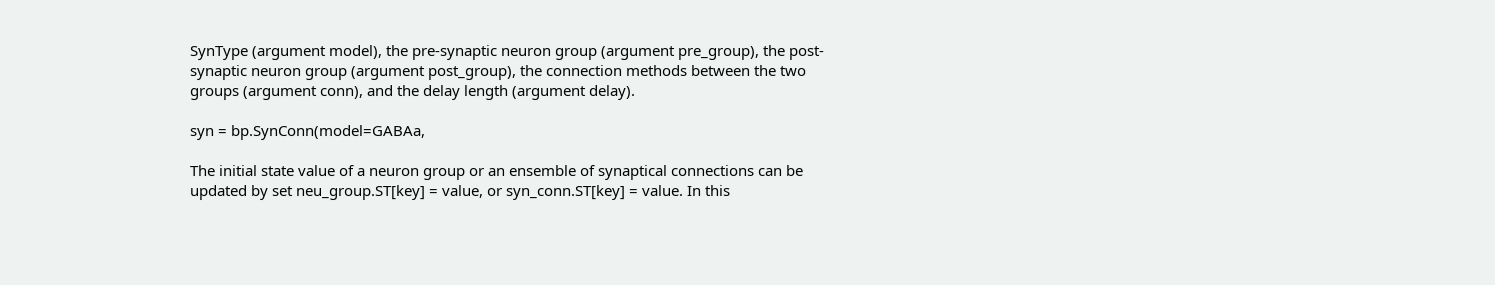SynType (argument model), the pre-synaptic neuron group (argument pre_group), the post-synaptic neuron group (argument post_group), the connection methods between the two groups (argument conn), and the delay length (argument delay).

syn = bp.SynConn(model=GABAa,

The initial state value of a neuron group or an ensemble of synaptical connections can be updated by set neu_group.ST[key] = value, or syn_conn.ST[key] = value. In this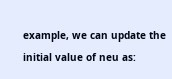example, we can update the initial value of neu as: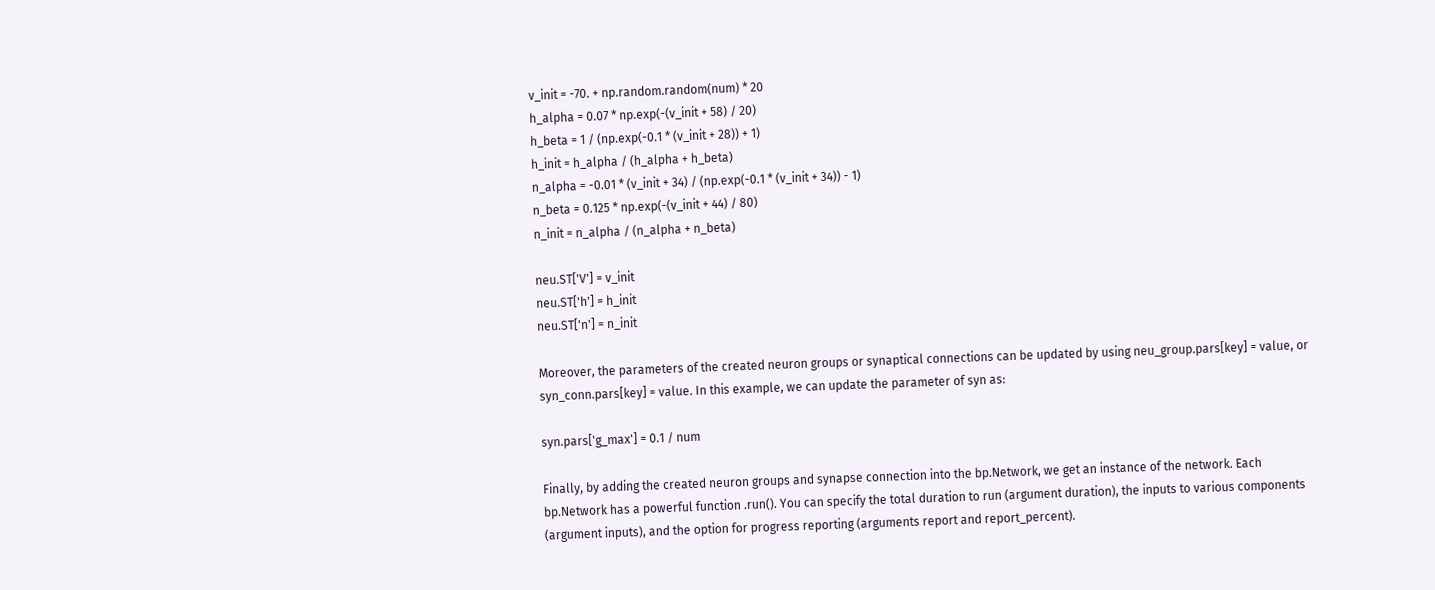v_init = -70. + np.random.random(num) * 20
h_alpha = 0.07 * np.exp(-(v_init + 58) / 20)
h_beta = 1 / (np.exp(-0.1 * (v_init + 28)) + 1)
h_init = h_alpha / (h_alpha + h_beta)
n_alpha = -0.01 * (v_init + 34) / (np.exp(-0.1 * (v_init + 34)) - 1)
n_beta = 0.125 * np.exp(-(v_init + 44) / 80)
n_init = n_alpha / (n_alpha + n_beta)

neu.ST['V'] = v_init
neu.ST['h'] = h_init
neu.ST['n'] = n_init

Moreover, the parameters of the created neuron groups or synaptical connections can be updated by using neu_group.pars[key] = value, or syn_conn.pars[key] = value. In this example, we can update the parameter of syn as:

syn.pars['g_max'] = 0.1 / num

Finally, by adding the created neuron groups and synapse connection into the bp.Network, we get an instance of the network. Each bp.Network has a powerful function .run(). You can specify the total duration to run (argument duration), the inputs to various components (argument inputs), and the option for progress reporting (arguments report and report_percent).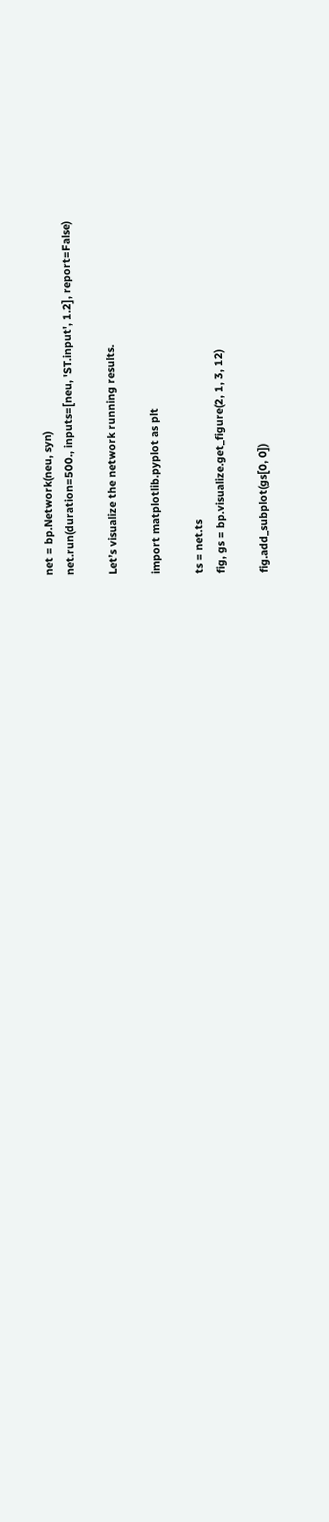net = bp.Network(neu, syn)
net.run(duration=500., inputs=[neu, 'ST.input', 1.2], report=False)

Let’s visualize the network running results.

import matplotlib.pyplot as plt

ts = net.ts
fig, gs = bp.visualize.get_figure(2, 1, 3, 12)

fig.add_subplot(gs[0, 0])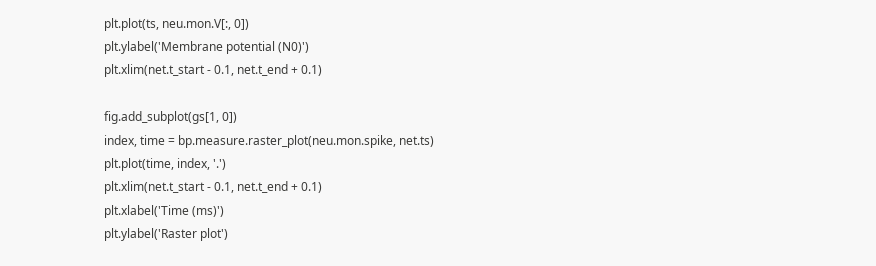plt.plot(ts, neu.mon.V[:, 0])
plt.ylabel('Membrane potential (N0)')
plt.xlim(net.t_start - 0.1, net.t_end + 0.1)

fig.add_subplot(gs[1, 0])
index, time = bp.measure.raster_plot(neu.mon.spike, net.ts)
plt.plot(time, index, '.')
plt.xlim(net.t_start - 0.1, net.t_end + 0.1)
plt.xlabel('Time (ms)')
plt.ylabel('Raster plot')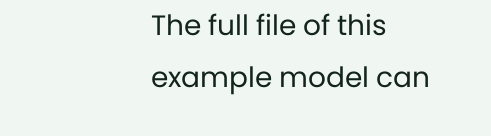The full file of this example model can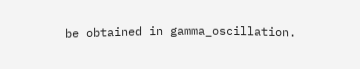be obtained in gamma_oscillation.